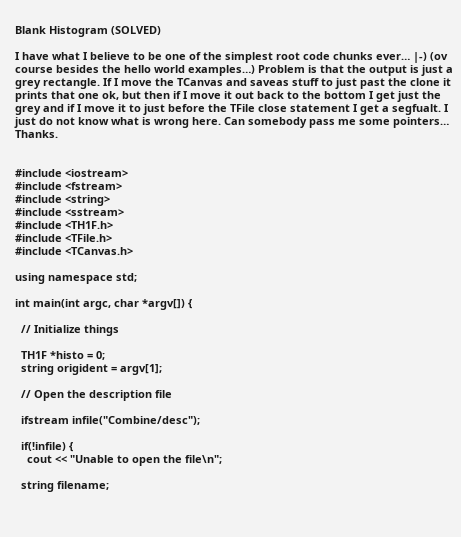Blank Histogram (SOLVED)

I have what I believe to be one of the simplest root code chunks ever… |-) (ov course besides the hello world examples…) Problem is that the output is just a grey rectangle. If I move the TCanvas and saveas stuff to just past the clone it prints that one ok, but then if I move it out back to the bottom I get just the grey and if I move it to just before the TFile close statement I get a segfualt. I just do not know what is wrong here. Can somebody pass me some pointers… Thanks.


#include <iostream>
#include <fstream>
#include <string>
#include <sstream>
#include <TH1F.h>
#include <TFile.h>
#include <TCanvas.h>

using namespace std;

int main(int argc, char *argv[]) {

  // Initialize things

  TH1F *histo = 0;
  string origident = argv[1];

  // Open the description file

  ifstream infile("Combine/desc");

  if(!infile) {
    cout << "Unable to open the file\n";

  string filename;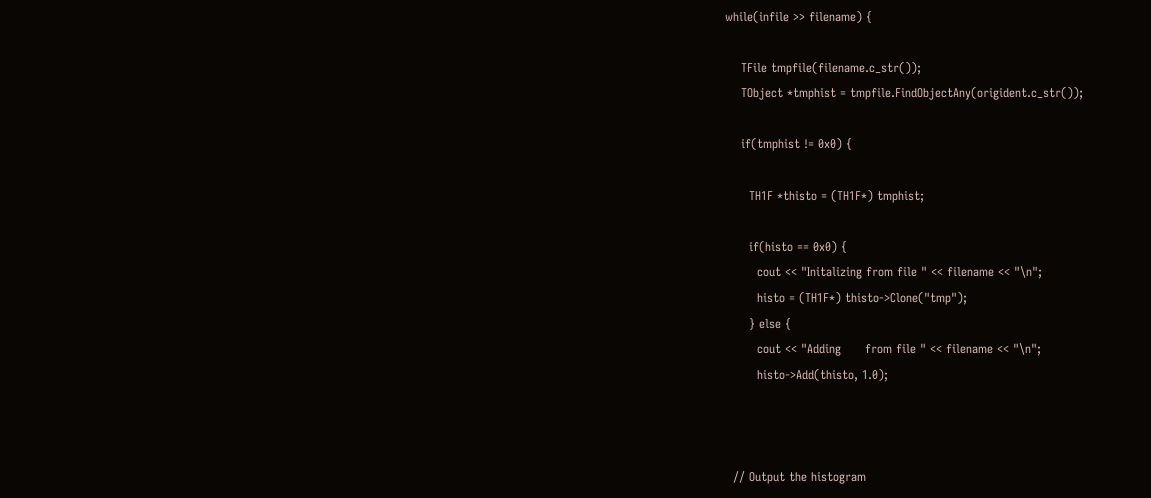while(infile >> filename) {

    TFile tmpfile(filename.c_str());
    TObject *tmphist = tmpfile.FindObjectAny(origident.c_str());

    if(tmphist != 0x0) {

      TH1F *thisto = (TH1F*) tmphist;

      if(histo == 0x0) {
        cout << "Initalizing from file " << filename << "\n";
        histo = (TH1F*) thisto->Clone("tmp");
      } else {
        cout << "Adding      from file " << filename << "\n";
        histo->Add(thisto, 1.0);



  // Output the histogram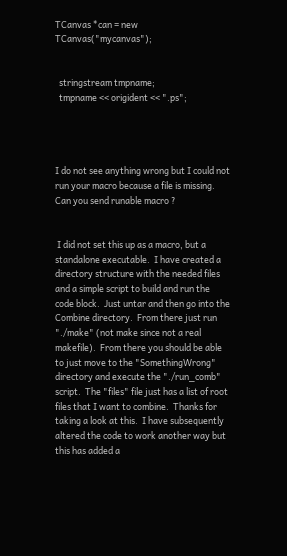TCanvas *can = new TCanvas("mycanvas");


  stringstream tmpname;
  tmpname << origident << ".ps";




I do not see anything wrong but I could not run your macro because a file is missing. Can you send runable macro ?


 I did not set this up as a macro, but a standalone executable.  I have created a directory structure with the needed files and a simple script to build and run the code block.  Just untar and then go into the Combine directory.  From there just run "./make" (not make since not a real makefile).  From there you should be able to just move to the "SomethingWrong" directory and execute the "./run_comb" script.  The "files" file just has a list of root files that I want to combine.  Thanks for taking a look at this.  I have subsequently altered the code to work another way but this has added a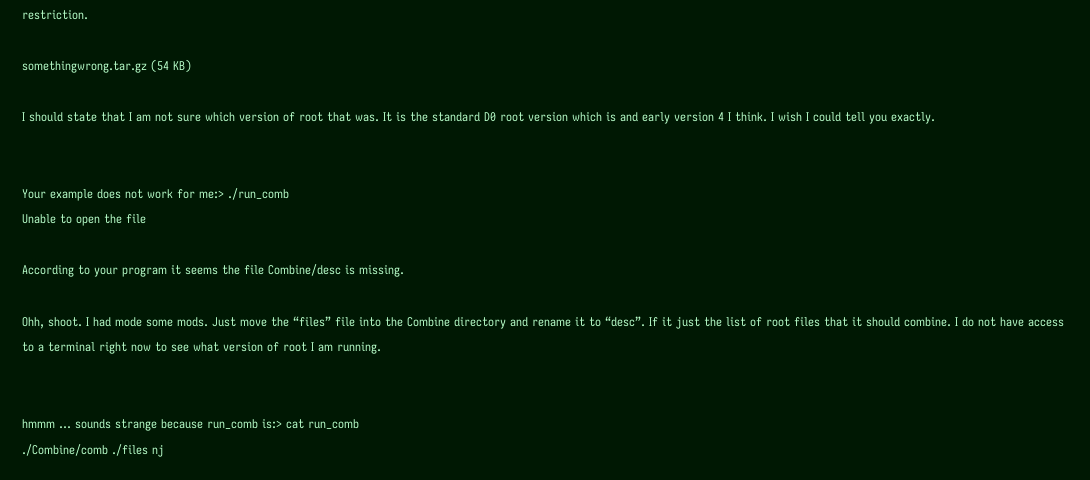restriction.

somethingwrong.tar.gz (54 KB)

I should state that I am not sure which version of root that was. It is the standard D0 root version which is and early version 4 I think. I wish I could tell you exactly.


Your example does not work for me:> ./run_comb
Unable to open the file

According to your program it seems the file Combine/desc is missing.

Ohh, shoot. I had mode some mods. Just move the “files” file into the Combine directory and rename it to “desc”. If it just the list of root files that it should combine. I do not have access to a terminal right now to see what version of root I am running.


hmmm … sounds strange because run_comb is:> cat run_comb
./Combine/comb ./files nj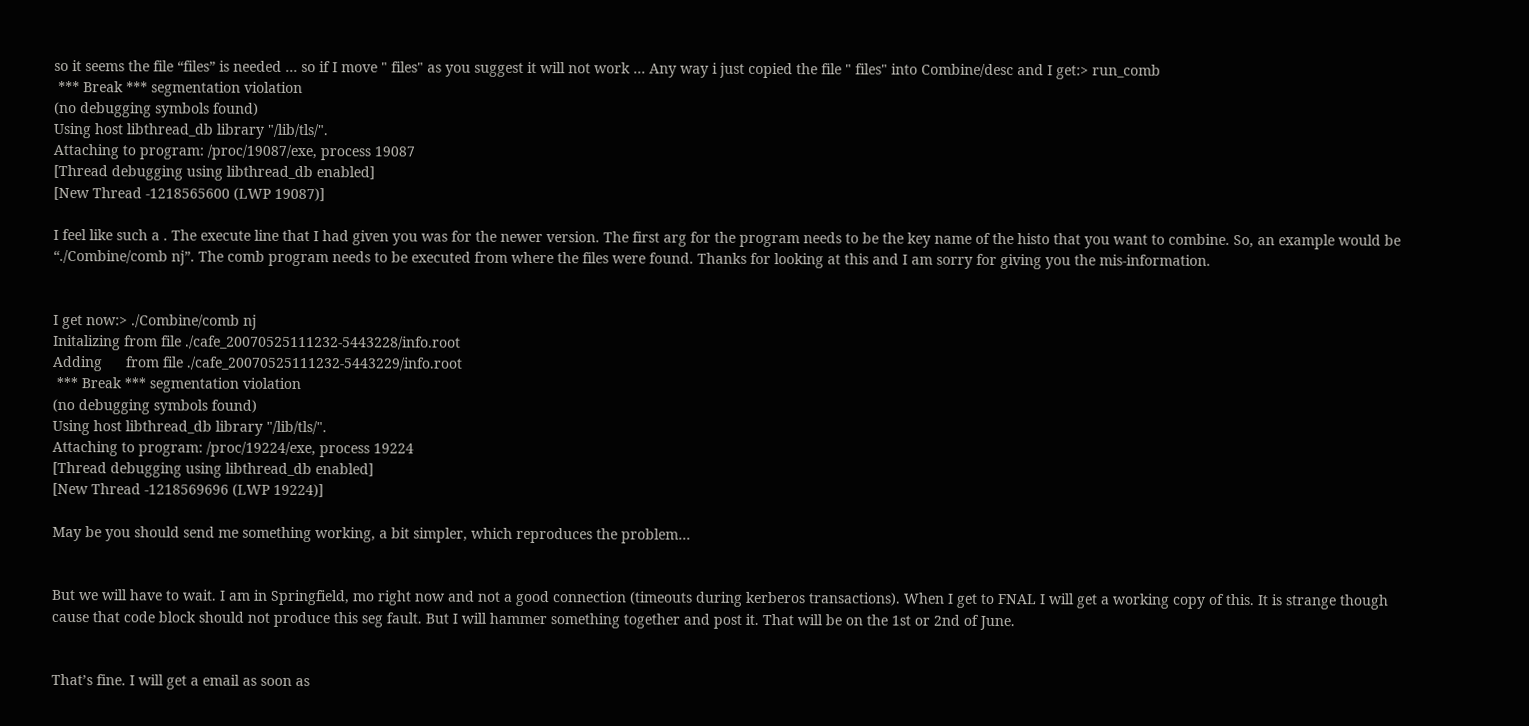so it seems the file “files” is needed … so if I move " files" as you suggest it will not work … Any way i just copied the file " files" into Combine/desc and I get:> run_comb
 *** Break *** segmentation violation
(no debugging symbols found)
Using host libthread_db library "/lib/tls/".
Attaching to program: /proc/19087/exe, process 19087
[Thread debugging using libthread_db enabled]
[New Thread -1218565600 (LWP 19087)]

I feel like such a . The execute line that I had given you was for the newer version. The first arg for the program needs to be the key name of the histo that you want to combine. So, an example would be “./Combine/comb nj”. The comb program needs to be executed from where the files were found. Thanks for looking at this and I am sorry for giving you the mis-information.


I get now:> ./Combine/comb nj
Initalizing from file ./cafe_20070525111232-5443228/info.root
Adding      from file ./cafe_20070525111232-5443229/info.root
 *** Break *** segmentation violation
(no debugging symbols found)
Using host libthread_db library "/lib/tls/".
Attaching to program: /proc/19224/exe, process 19224
[Thread debugging using libthread_db enabled]
[New Thread -1218569696 (LWP 19224)]

May be you should send me something working, a bit simpler, which reproduces the problem…


But we will have to wait. I am in Springfield, mo right now and not a good connection (timeouts during kerberos transactions). When I get to FNAL I will get a working copy of this. It is strange though cause that code block should not produce this seg fault. But I will hammer something together and post it. That will be on the 1st or 2nd of June.


That’s fine. I will get a email as soon as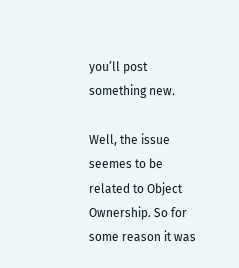you’ll post something new.

Well, the issue seemes to be related to Object Ownership. So for some reason it was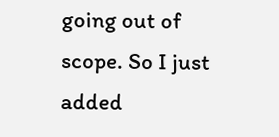going out of scope. So I just added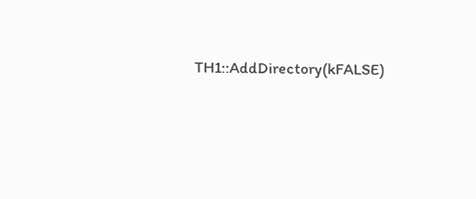TH1::AddDirectory(kFALSE)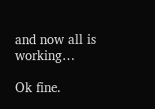and now all is working…

Ok fine.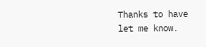Thanks to have let me know.